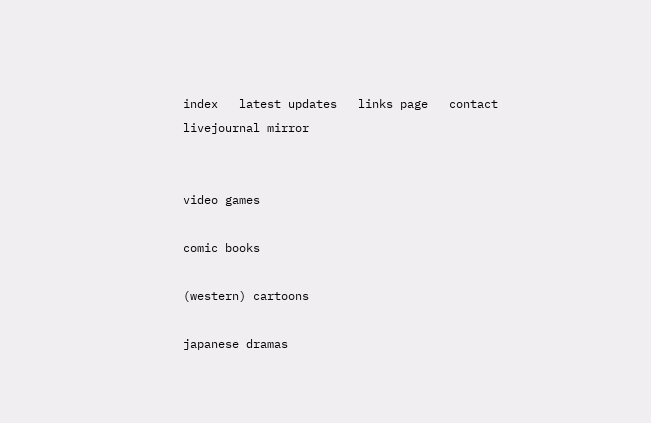index   latest updates   links page   contact   livejournal mirror


video games

comic books

(western) cartoons

japanese dramas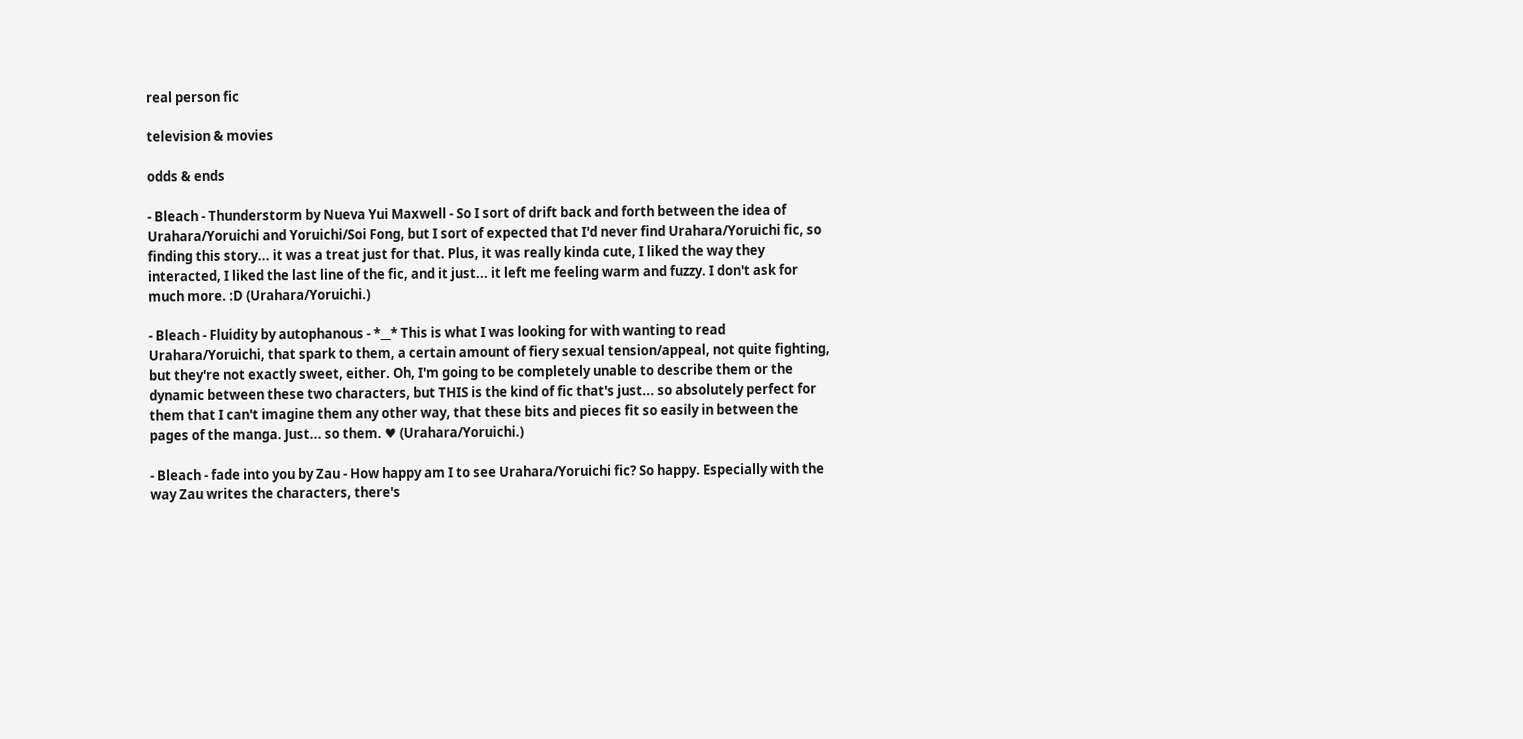real person fic

television & movies

odds & ends

- Bleach - Thunderstorm by Nueva Yui Maxwell - So I sort of drift back and forth between the idea of Urahara/Yoruichi and Yoruichi/Soi Fong, but I sort of expected that I'd never find Urahara/Yoruichi fic, so finding this story... it was a treat just for that. Plus, it was really kinda cute, I liked the way they interacted, I liked the last line of the fic, and it just... it left me feeling warm and fuzzy. I don't ask for much more. :D (Urahara/Yoruichi.)

- Bleach - Fluidity by autophanous - *__* This is what I was looking for with wanting to read Urahara/Yoruichi, that spark to them, a certain amount of fiery sexual tension/appeal, not quite fighting, but they're not exactly sweet, either. Oh, I'm going to be completely unable to describe them or the dynamic between these two characters, but THIS is the kind of fic that's just... so absolutely perfect for them that I can't imagine them any other way, that these bits and pieces fit so easily in between the pages of the manga. Just... so them. ♥ (Urahara/Yoruichi.)

- Bleach - fade into you by Zau - How happy am I to see Urahara/Yoruichi fic? So happy. Especially with the way Zau writes the characters, there's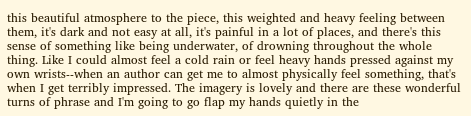this beautiful atmosphere to the piece, this weighted and heavy feeling between them, it's dark and not easy at all, it's painful in a lot of places, and there's this sense of something like being underwater, of drowning throughout the whole thing. Like I could almost feel a cold rain or feel heavy hands pressed against my own wrists--when an author can get me to almost physically feel something, that's when I get terribly impressed. The imagery is lovely and there are these wonderful turns of phrase and I'm going to go flap my hands quietly in the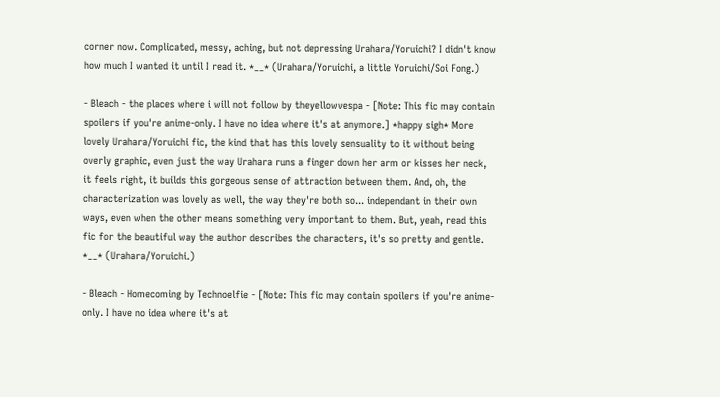corner now. Complicated, messy, aching, but not depressing Urahara/Yoruichi? I didn't know how much I wanted it until I read it. *__* (Urahara/Yoruichi, a little Yoruichi/Soi Fong.)

- Bleach - the places where i will not follow by theyellowvespa - [Note: This fic may contain spoilers if you're anime-only. I have no idea where it's at anymore.] *happy sigh* More lovely Urahara/Yoruichi fic, the kind that has this lovely sensuality to it without being overly graphic, even just the way Urahara runs a finger down her arm or kisses her neck, it feels right, it builds this gorgeous sense of attraction between them. And, oh, the characterization was lovely as well, the way they're both so... independant in their own ways, even when the other means something very important to them. But, yeah, read this fic for the beautiful way the author describes the characters, it's so pretty and gentle. *__* (Urahara/Yoruichi.)

- Bleach - Homecoming by Technoelfie - [Note: This fic may contain spoilers if you're anime-only. I have no idea where it's at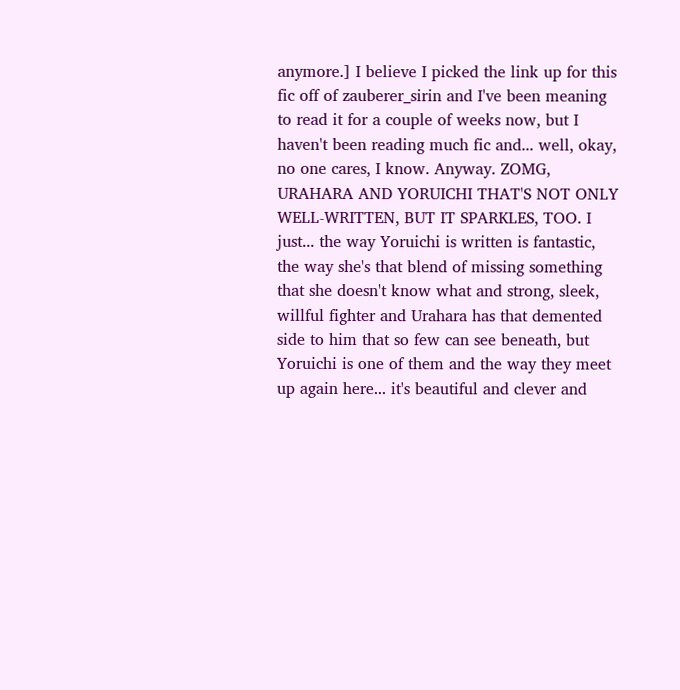anymore.] I believe I picked the link up for this fic off of zauberer_sirin and I've been meaning to read it for a couple of weeks now, but I haven't been reading much fic and... well, okay, no one cares, I know. Anyway. ZOMG, URAHARA AND YORUICHI THAT'S NOT ONLY WELL-WRITTEN, BUT IT SPARKLES, TOO. I just... the way Yoruichi is written is fantastic, the way she's that blend of missing something that she doesn't know what and strong, sleek, willful fighter and Urahara has that demented side to him that so few can see beneath, but Yoruichi is one of them and the way they meet up again here... it's beautiful and clever and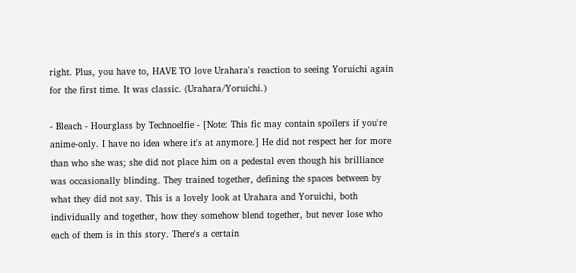right. Plus, you have to, HAVE TO love Urahara's reaction to seeing Yoruichi again for the first time. It was classic. (Urahara/Yoruichi.)

- Bleach - Hourglass by Technoelfie - [Note: This fic may contain spoilers if you're anime-only. I have no idea where it's at anymore.] He did not respect her for more than who she was; she did not place him on a pedestal even though his brilliance was occasionally blinding. They trained together, defining the spaces between by what they did not say. This is a lovely look at Urahara and Yoruichi, both individually and together, how they somehow blend together, but never lose who each of them is in this story. There's a certain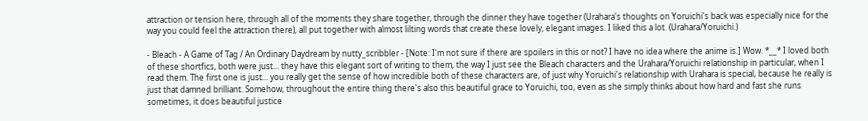attraction or tension here, through all of the moments they share together, through the dinner they have together (Urahara's thoughts on Yoruichi's back was especially nice for the way you could feel the attraction there), all put together with almost lilting words that create these lovely, elegant images. I liked this a lot. (Urahara/Yoruichi.)

- Bleach - A Game of Tag / An Ordinary Daydream by nutty_scribbler - [Note: I'm not sure if there are spoilers in this or not? I have no idea where the anime is.] Wow. *__* I loved both of these shortfics, both were just... they have this elegant sort of writing to them, the way I just see the Bleach characters and the Urahara/Yoruichi relationship in particular, when I read them. The first one is just... you really get the sense of how incredible both of these characters are, of just why Yoruichi's relationship with Urahara is special, because he really is just that damned brilliant. Somehow, throughout the entire thing there's also this beautiful grace to Yoruichi, too, even as she simply thinks about how hard and fast she runs sometimes, it does beautiful justice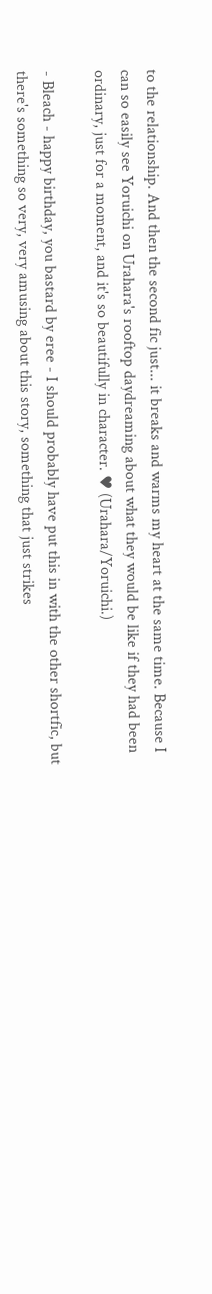to the relationship. And then the second fic just... it breaks and warms my heart at the same time. Because I can so easily see Yoruichi on Urahara's rooftop daydreaming about what they would be like if they had been ordinary, just for a moment, and it's so beautifully in character. ♥ (Urahara/Yoruichi.)

- Bleach - happy birthday, you bastard by eree - I should probably have put this in with the other shortfic, but there's something so very, very amusing about this story, something that just strikes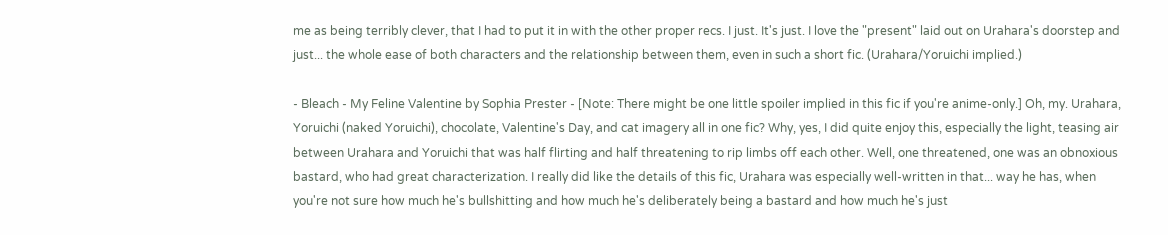me as being terribly clever, that I had to put it in with the other proper recs. I just. It's just. I love the "present" laid out on Urahara's doorstep and just... the whole ease of both characters and the relationship between them, even in such a short fic. (Urahara/Yoruichi implied.)

- Bleach - My Feline Valentine by Sophia Prester - [Note: There might be one little spoiler implied in this fic if you're anime-only.] Oh, my. Urahara, Yoruichi (naked Yoruichi), chocolate, Valentine's Day, and cat imagery all in one fic? Why, yes, I did quite enjoy this, especially the light, teasing air between Urahara and Yoruichi that was half flirting and half threatening to rip limbs off each other. Well, one threatened, one was an obnoxious bastard, who had great characterization. I really did like the details of this fic, Urahara was especially well-written in that... way he has, when you're not sure how much he's bullshitting and how much he's deliberately being a bastard and how much he's just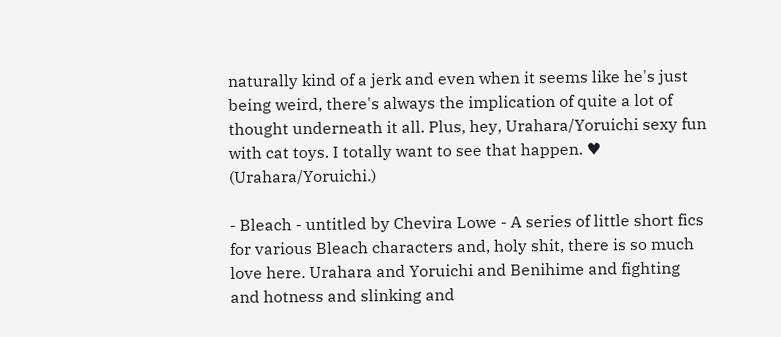naturally kind of a jerk and even when it seems like he's just being weird, there's always the implication of quite a lot of thought underneath it all. Plus, hey, Urahara/Yoruichi sexy fun with cat toys. I totally want to see that happen. ♥ (Urahara/Yoruichi.)

- Bleach - untitled by Chevira Lowe - A series of little short fics for various Bleach characters and, holy shit, there is so much love here. Urahara and Yoruichi and Benihime and fighting and hotness and slinking and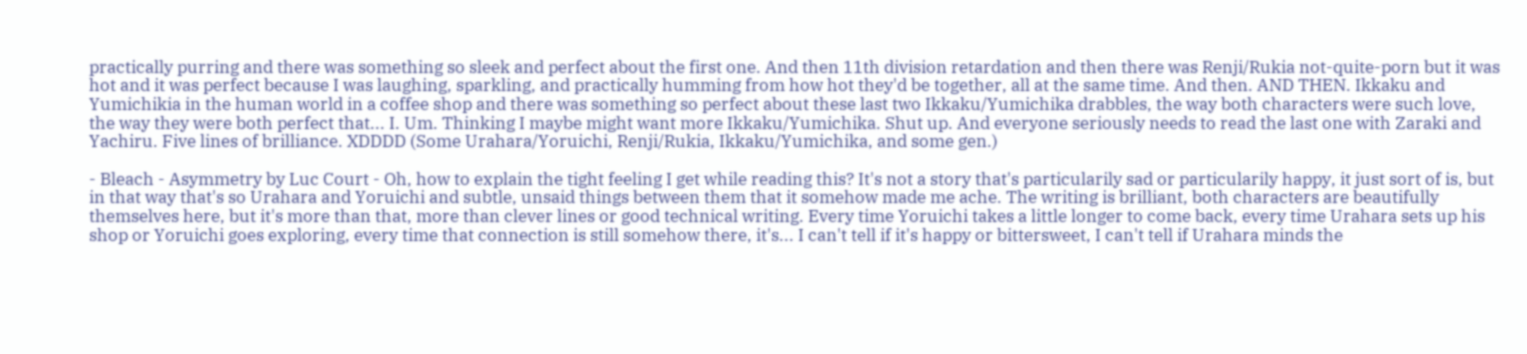practically purring and there was something so sleek and perfect about the first one. And then 11th division retardation and then there was Renji/Rukia not-quite-porn but it was hot and it was perfect because I was laughing, sparkling, and practically humming from how hot they'd be together, all at the same time. And then. AND THEN. Ikkaku and Yumichikia in the human world in a coffee shop and there was something so perfect about these last two Ikkaku/Yumichika drabbles, the way both characters were such love, the way they were both perfect that... I. Um. Thinking I maybe might want more Ikkaku/Yumichika. Shut up. And everyone seriously needs to read the last one with Zaraki and Yachiru. Five lines of brilliance. XDDDD (Some Urahara/Yoruichi, Renji/Rukia, Ikkaku/Yumichika, and some gen.)

- Bleach - Asymmetry by Luc Court - Oh, how to explain the tight feeling I get while reading this? It's not a story that's particularily sad or particularily happy, it just sort of is, but in that way that's so Urahara and Yoruichi and subtle, unsaid things between them that it somehow made me ache. The writing is brilliant, both characters are beautifully themselves here, but it's more than that, more than clever lines or good technical writing. Every time Yoruichi takes a little longer to come back, every time Urahara sets up his shop or Yoruichi goes exploring, every time that connection is still somehow there, it's... I can't tell if it's happy or bittersweet, I can't tell if Urahara minds the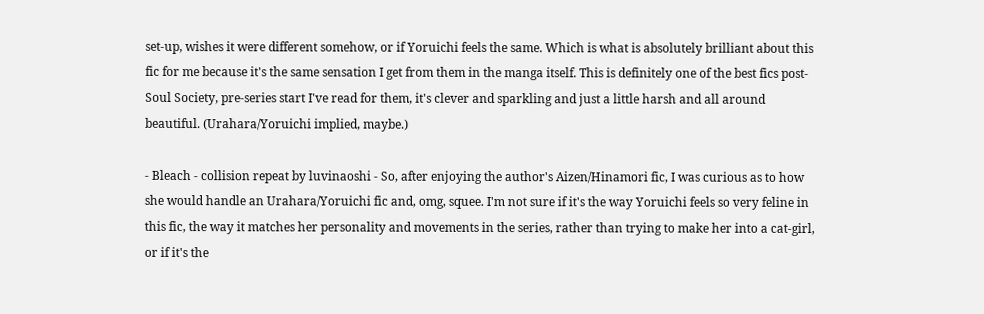set-up, wishes it were different somehow, or if Yoruichi feels the same. Which is what is absolutely brilliant about this fic for me because it's the same sensation I get from them in the manga itself. This is definitely one of the best fics post-Soul Society, pre-series start I've read for them, it's clever and sparkling and just a little harsh and all around beautiful. (Urahara/Yoruichi implied, maybe.)

- Bleach - collision repeat by luvinaoshi - So, after enjoying the author's Aizen/Hinamori fic, I was curious as to how she would handle an Urahara/Yoruichi fic and, omg, squee. I'm not sure if it's the way Yoruichi feels so very feline in this fic, the way it matches her personality and movements in the series, rather than trying to make her into a cat-girl, or if it's the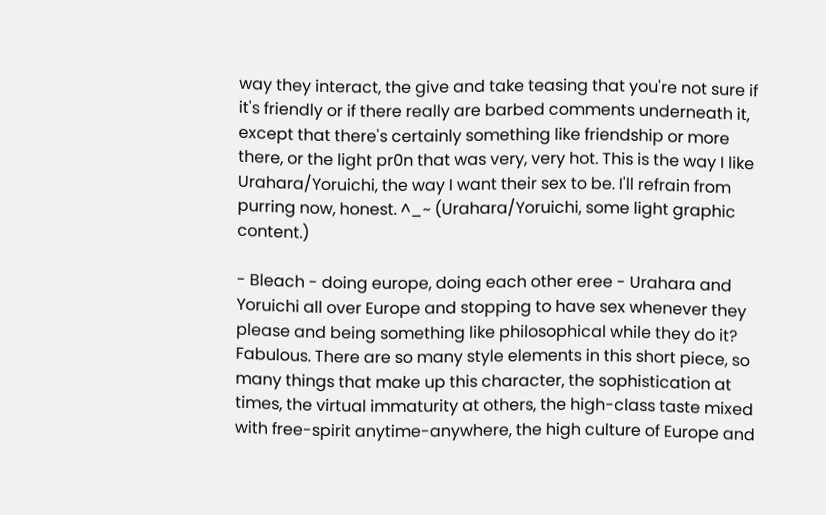way they interact, the give and take teasing that you're not sure if it's friendly or if there really are barbed comments underneath it, except that there's certainly something like friendship or more there, or the light pr0n that was very, very hot. This is the way I like Urahara/Yoruichi, the way I want their sex to be. I'll refrain from purring now, honest. ^_~ (Urahara/Yoruichi, some light graphic content.)

- Bleach - doing europe, doing each other eree - Urahara and Yoruichi all over Europe and stopping to have sex whenever they please and being something like philosophical while they do it? Fabulous. There are so many style elements in this short piece, so many things that make up this character, the sophistication at times, the virtual immaturity at others, the high-class taste mixed with free-spirit anytime-anywhere, the high culture of Europe and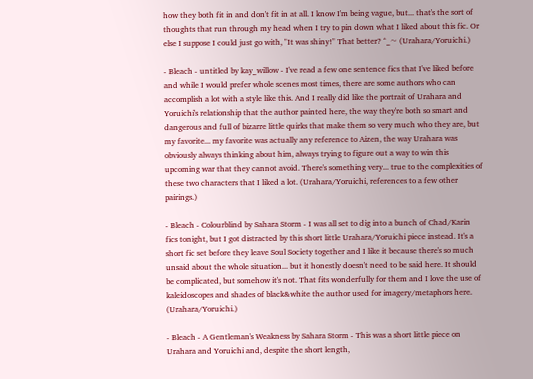how they both fit in and don't fit in at all. I know I'm being vague, but... that's the sort of thoughts that run through my head when I try to pin down what I liked about this fic. Or else I suppose I could just go with, "It was shiny!" That better? ^_~ (Urahara/Yoruichi.)

- Bleach - untitled by kay_willow - I've read a few one sentence fics that I've liked before and while I would prefer whole scenes most times, there are some authors who can accomplish a lot with a style like this. And I really did like the portrait of Urahara and Yoruichi's relationship that the author painted here, the way they're both so smart and dangerous and full of bizarre little quirks that make them so very much who they are, but my favorite... my favorite was actually any reference to Aizen, the way Urahara was obviously always thinking about him, always trying to figure out a way to win this upcoming war that they cannot avoid. There's something very... true to the complexities of these two characters that I liked a lot. (Urahara/Yoruichi, references to a few other pairings.)

- Bleach - Colourblind by Sahara Storm - I was all set to dig into a bunch of Chad/Karin fics tonight, but I got distracted by this short little Urahara/Yoruichi piece instead. It's a short fic set before they leave Soul Society together and I like it because there's so much unsaid about the whole situation... but it honestly doesn't need to be said here. It should be complicated, but somehow it's not. That fits wonderfully for them and I love the use of kaleidoscopes and shades of black&white the author used for imagery/metaphors here. (Urahara/Yoruichi.)

- Bleach - A Gentleman's Weakness by Sahara Storm - This was a short little piece on Urahara and Yoruichi and, despite the short length,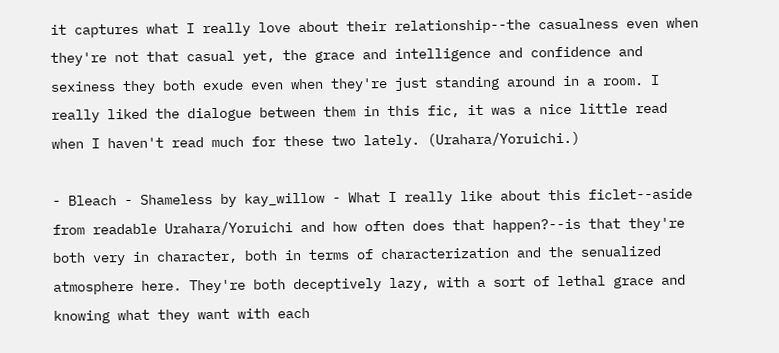it captures what I really love about their relationship--the casualness even when they're not that casual yet, the grace and intelligence and confidence and sexiness they both exude even when they're just standing around in a room. I really liked the dialogue between them in this fic, it was a nice little read when I haven't read much for these two lately. (Urahara/Yoruichi.)

- Bleach - Shameless by kay_willow - What I really like about this ficlet--aside from readable Urahara/Yoruichi and how often does that happen?--is that they're both very in character, both in terms of characterization and the senualized atmosphere here. They're both deceptively lazy, with a sort of lethal grace and knowing what they want with each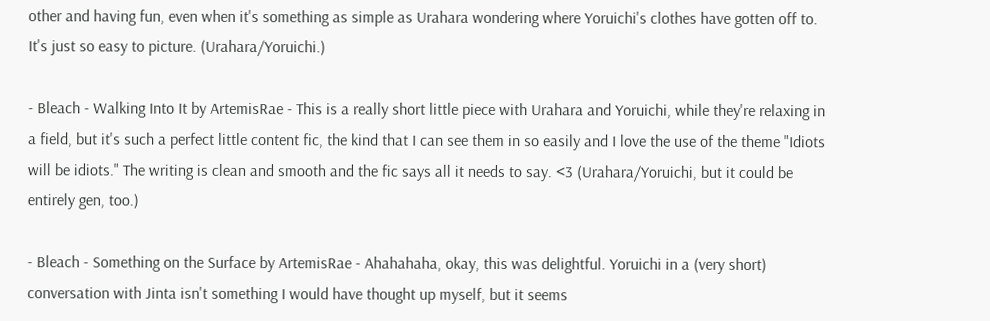other and having fun, even when it's something as simple as Urahara wondering where Yoruichi's clothes have gotten off to. It's just so easy to picture. (Urahara/Yoruichi.)

- Bleach - Walking Into It by ArtemisRae - This is a really short little piece with Urahara and Yoruichi, while they're relaxing in a field, but it's such a perfect little content fic, the kind that I can see them in so easily and I love the use of the theme "Idiots will be idiots." The writing is clean and smooth and the fic says all it needs to say. <3 (Urahara/Yoruichi, but it could be entirely gen, too.)

- Bleach - Something on the Surface by ArtemisRae - Ahahahaha, okay, this was delightful. Yoruichi in a (very short) conversation with Jinta isn't something I would have thought up myself, but it seems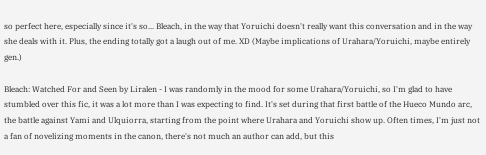so perfect here, especially since it's so... Bleach, in the way that Yoruichi doesn't really want this conversation and in the way she deals with it. Plus, the ending totally got a laugh out of me. XD (Maybe implications of Urahara/Yoruichi, maybe entirely gen.)

Bleach: Watched For and Seen by Liralen - I was randomly in the mood for some Urahara/Yoruichi, so I'm glad to have stumbled over this fic, it was a lot more than I was expecting to find. It's set during that first battle of the Hueco Mundo arc, the battle against Yami and Ulquiorra, starting from the point where Urahara and Yoruichi show up. Often times, I'm just not a fan of novelizing moments in the canon, there's not much an author can add, but this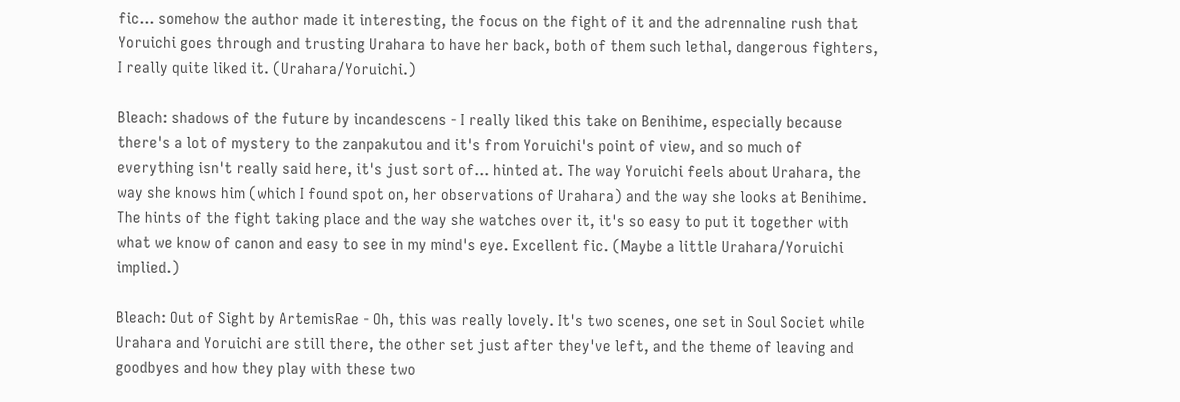fic... somehow the author made it interesting, the focus on the fight of it and the adrennaline rush that Yoruichi goes through and trusting Urahara to have her back, both of them such lethal, dangerous fighters, I really quite liked it. (Urahara/Yoruichi.)

Bleach: shadows of the future by incandescens - I really liked this take on Benihime, especially because there's a lot of mystery to the zanpakutou and it's from Yoruichi's point of view, and so much of everything isn't really said here, it's just sort of... hinted at. The way Yoruichi feels about Urahara, the way she knows him (which I found spot on, her observations of Urahara) and the way she looks at Benihime. The hints of the fight taking place and the way she watches over it, it's so easy to put it together with what we know of canon and easy to see in my mind's eye. Excellent fic. (Maybe a little Urahara/Yoruichi implied.)

Bleach: Out of Sight by ArtemisRae - Oh, this was really lovely. It's two scenes, one set in Soul Societ while Urahara and Yoruichi are still there, the other set just after they've left, and the theme of leaving and goodbyes and how they play with these two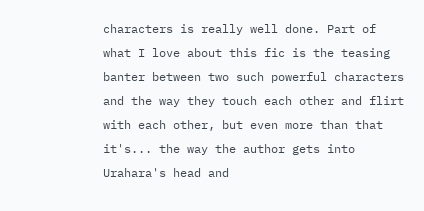characters is really well done. Part of what I love about this fic is the teasing banter between two such powerful characters and the way they touch each other and flirt with each other, but even more than that it's... the way the author gets into Urahara's head and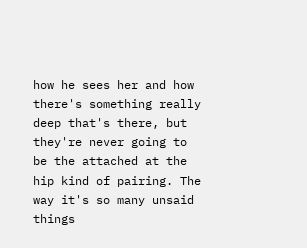how he sees her and how there's something really deep that's there, but they're never going to be the attached at the hip kind of pairing. The way it's so many unsaid things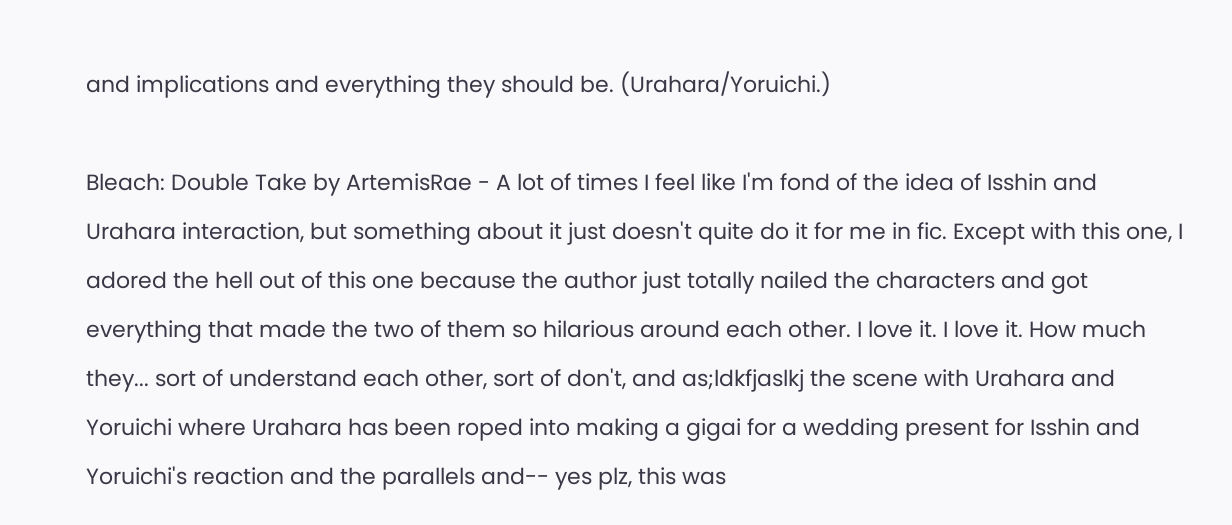and implications and everything they should be. (Urahara/Yoruichi.)

Bleach: Double Take by ArtemisRae - A lot of times I feel like I'm fond of the idea of Isshin and Urahara interaction, but something about it just doesn't quite do it for me in fic. Except with this one, I adored the hell out of this one because the author just totally nailed the characters and got everything that made the two of them so hilarious around each other. I love it. I love it. How much they... sort of understand each other, sort of don't, and as;ldkfjaslkj the scene with Urahara and Yoruichi where Urahara has been roped into making a gigai for a wedding present for Isshin and Yoruichi's reaction and the parallels and-- yes plz, this was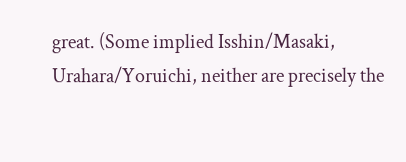great. (Some implied Isshin/Masaki, Urahara/Yoruichi, neither are precisely the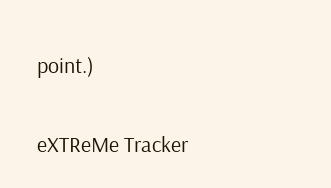point.)

eXTReMe Tracker